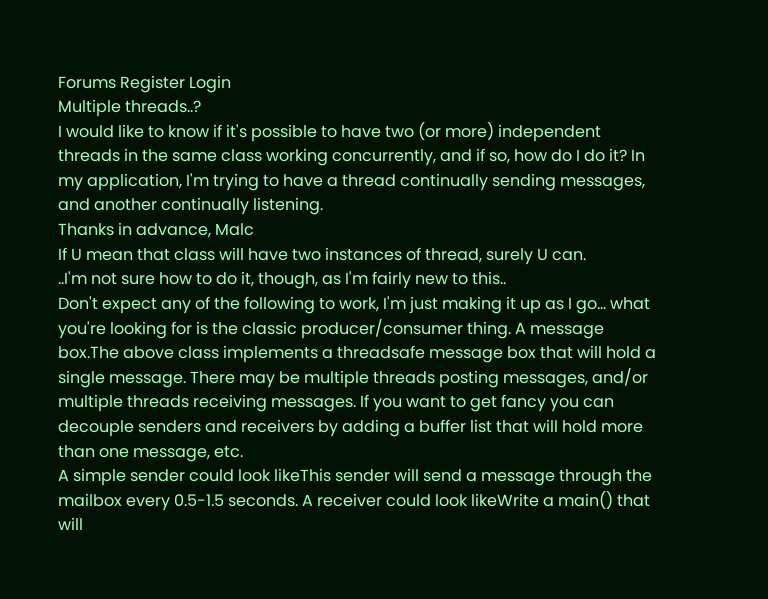Forums Register Login
Multiple threads..?
I would like to know if it's possible to have two (or more) independent threads in the same class working concurrently, and if so, how do I do it? In my application, I'm trying to have a thread continually sending messages, and another continually listening.
Thanks in advance, Malc
If U mean that class will have two instances of thread, surely U can.
..I'm not sure how to do it, though, as I'm fairly new to this..
Don't expect any of the following to work, I'm just making it up as I go... what you're looking for is the classic producer/consumer thing. A message box.The above class implements a threadsafe message box that will hold a single message. There may be multiple threads posting messages, and/or multiple threads receiving messages. If you want to get fancy you can decouple senders and receivers by adding a buffer list that will hold more than one message, etc.
A simple sender could look likeThis sender will send a message through the mailbox every 0.5-1.5 seconds. A receiver could look likeWrite a main() that will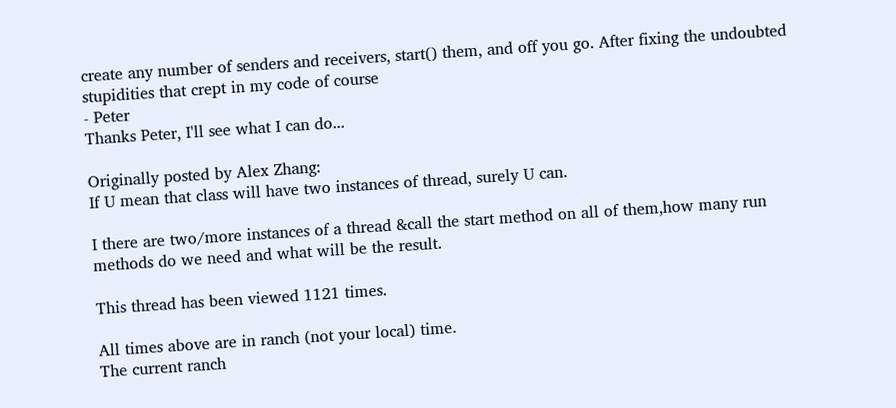create any number of senders and receivers, start() them, and off you go. After fixing the undoubted stupidities that crept in my code of course
- Peter
Thanks Peter, I'll see what I can do...

Originally posted by Alex Zhang:
If U mean that class will have two instances of thread, surely U can.

I there are two/more instances of a thread &call the start method on all of them,how many run methods do we need and what will be the result.

This thread has been viewed 1121 times.

All times above are in ranch (not your local) time.
The current ranch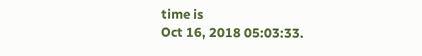time is
Oct 16, 2018 05:03:33.